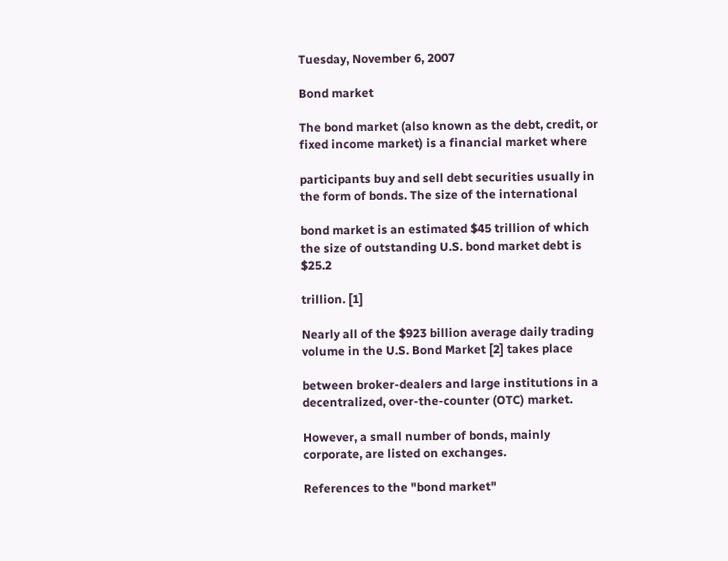Tuesday, November 6, 2007

Bond market

The bond market (also known as the debt, credit, or fixed income market) is a financial market where

participants buy and sell debt securities usually in the form of bonds. The size of the international

bond market is an estimated $45 trillion of which the size of outstanding U.S. bond market debt is $25.2

trillion. [1]

Nearly all of the $923 billion average daily trading volume in the U.S. Bond Market [2] takes place

between broker-dealers and large institutions in a decentralized, over-the-counter (OTC) market.

However, a small number of bonds, mainly corporate, are listed on exchanges.

References to the "bond market"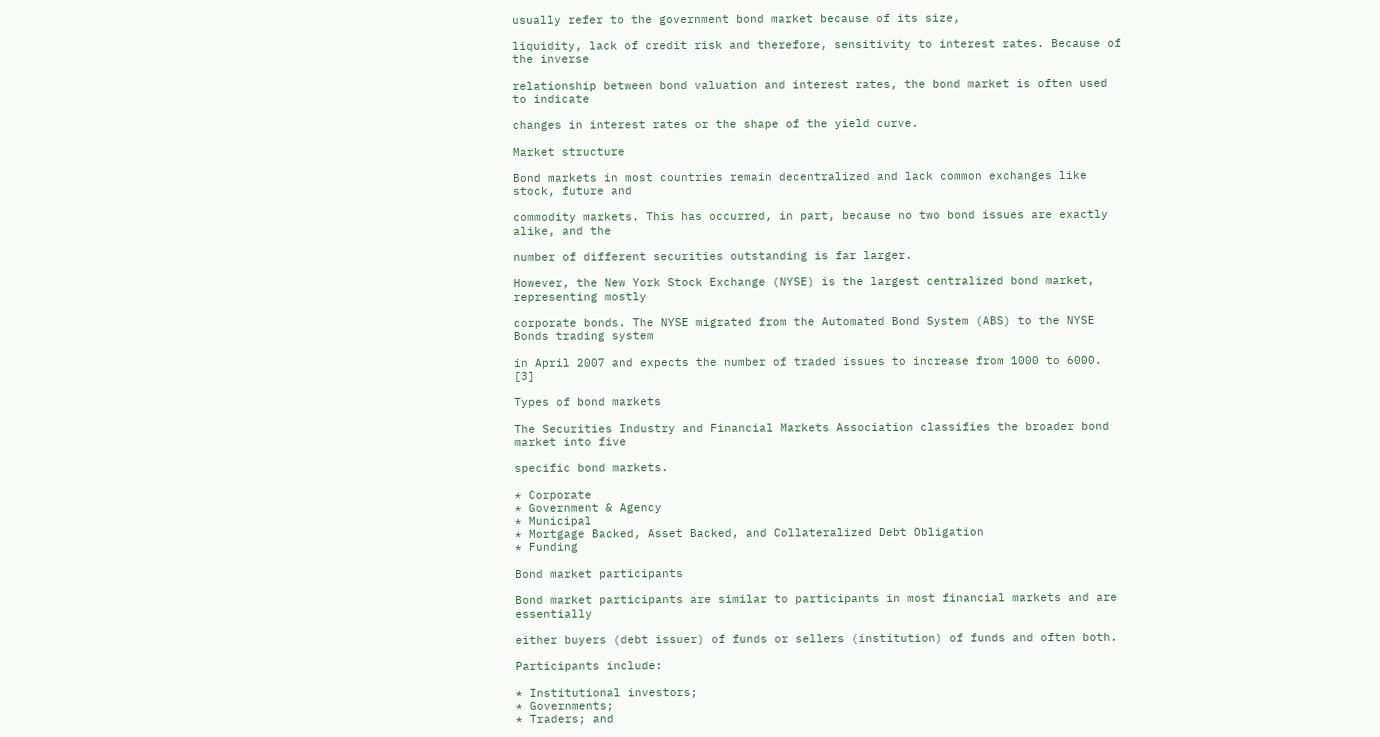usually refer to the government bond market because of its size,

liquidity, lack of credit risk and therefore, sensitivity to interest rates. Because of the inverse

relationship between bond valuation and interest rates, the bond market is often used to indicate

changes in interest rates or the shape of the yield curve.

Market structure

Bond markets in most countries remain decentralized and lack common exchanges like stock, future and

commodity markets. This has occurred, in part, because no two bond issues are exactly alike, and the

number of different securities outstanding is far larger.

However, the New York Stock Exchange (NYSE) is the largest centralized bond market, representing mostly

corporate bonds. The NYSE migrated from the Automated Bond System (ABS) to the NYSE Bonds trading system

in April 2007 and expects the number of traded issues to increase from 1000 to 6000. [3]

Types of bond markets

The Securities Industry and Financial Markets Association classifies the broader bond market into five

specific bond markets.

* Corporate
* Government & Agency
* Municipal
* Mortgage Backed, Asset Backed, and Collateralized Debt Obligation
* Funding

Bond market participants

Bond market participants are similar to participants in most financial markets and are essentially

either buyers (debt issuer) of funds or sellers (institution) of funds and often both.

Participants include:

* Institutional investors;
* Governments;
* Traders; and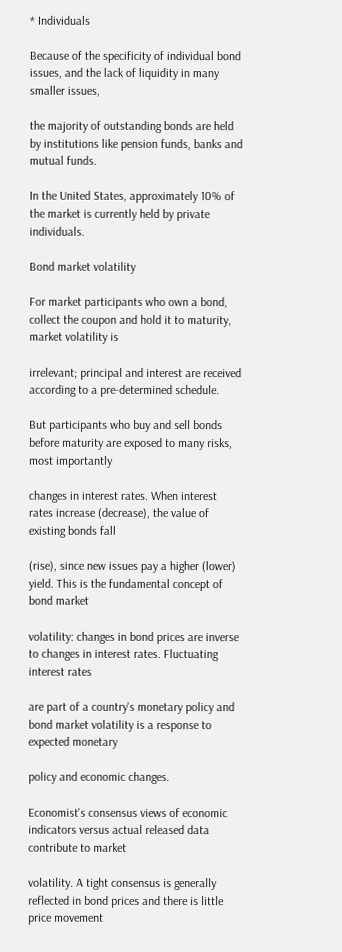* Individuals

Because of the specificity of individual bond issues, and the lack of liquidity in many smaller issues,

the majority of outstanding bonds are held by institutions like pension funds, banks and mutual funds.

In the United States, approximately 10% of the market is currently held by private individuals.

Bond market volatility

For market participants who own a bond, collect the coupon and hold it to maturity, market volatility is

irrelevant; principal and interest are received according to a pre-determined schedule.

But participants who buy and sell bonds before maturity are exposed to many risks, most importantly

changes in interest rates. When interest rates increase (decrease), the value of existing bonds fall

(rise), since new issues pay a higher (lower) yield. This is the fundamental concept of bond market

volatility: changes in bond prices are inverse to changes in interest rates. Fluctuating interest rates

are part of a country's monetary policy and bond market volatility is a response to expected monetary

policy and economic changes.

Economist's consensus views of economic indicators versus actual released data contribute to market

volatility. A tight consensus is generally reflected in bond prices and there is little price movement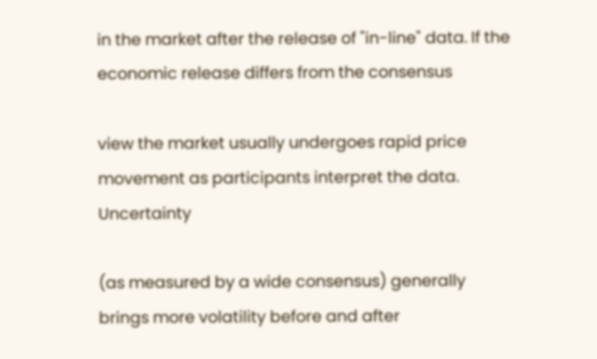in the market after the release of "in-line" data. If the economic release differs from the consensus

view the market usually undergoes rapid price movement as participants interpret the data. Uncertainty

(as measured by a wide consensus) generally brings more volatility before and after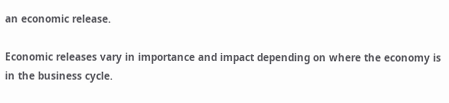an economic release.

Economic releases vary in importance and impact depending on where the economy is in the business cycle.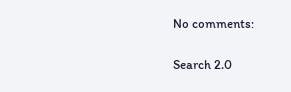No comments:

Search 2.0